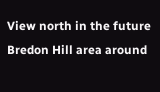View north in the future Bredon Hill area around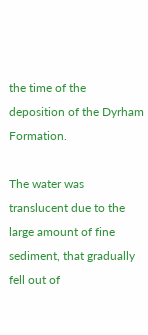the time of the deposition of the Dyrham Formation.

The water was translucent due to the large amount of fine sediment, that gradually fell out of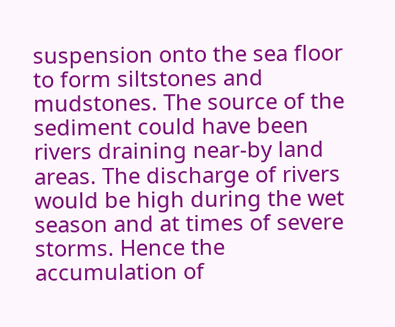suspension onto the sea floor to form siltstones and mudstones. The source of the sediment could have been rivers draining near-by land areas. The discharge of rivers would be high during the wet season and at times of severe storms. Hence the accumulation of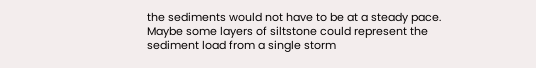the sediments would not have to be at a steady pace. Maybe some layers of siltstone could represent the sediment load from a single storm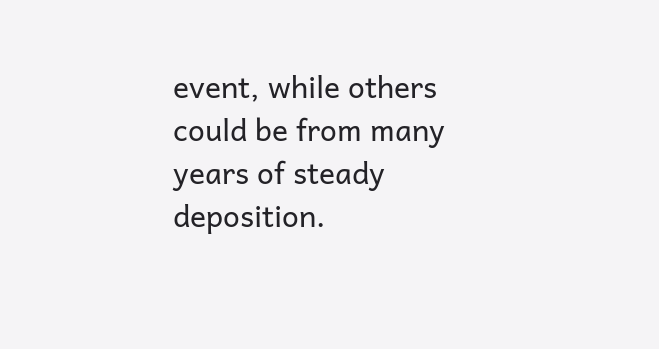event, while others could be from many years of steady deposition.